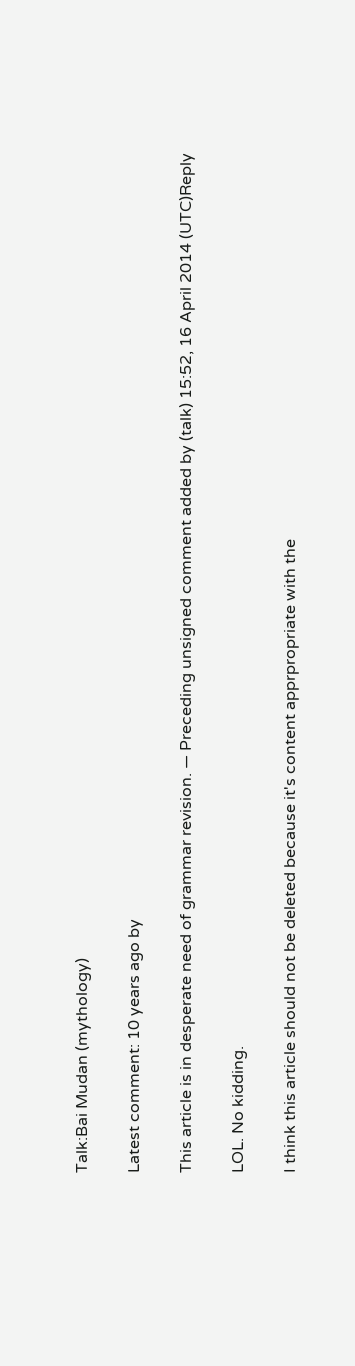Talk:Bai Mudan (mythology)

Latest comment: 10 years ago by

This article is in desperate need of grammar revision. — Preceding unsigned comment added by (talk) 15:52, 16 April 2014 (UTC)Reply

LOL. No kidding.

I think this article should not be deleted because it's content apprpropriate with the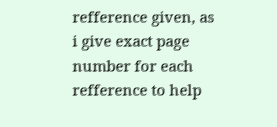refference given, as i give exact page number for each refference to help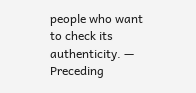people who want to check its authenticity. — Preceding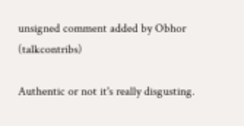unsigned comment added by Obhor (talkcontribs)

Authentic or not it's really disgusting.